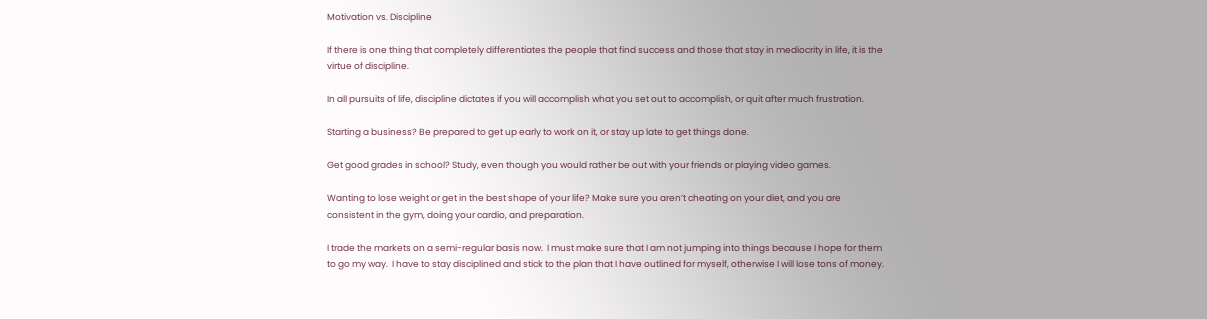Motivation vs. Discipline

If there is one thing that completely differentiates the people that find success and those that stay in mediocrity in life, it is the virtue of discipline.

In all pursuits of life, discipline dictates if you will accomplish what you set out to accomplish, or quit after much frustration.

Starting a business? Be prepared to get up early to work on it, or stay up late to get things done.

Get good grades in school? Study, even though you would rather be out with your friends or playing video games.

Wanting to lose weight or get in the best shape of your life? Make sure you aren’t cheating on your diet, and you are consistent in the gym, doing your cardio, and preparation.

I trade the markets on a semi-regular basis now.  I must make sure that I am not jumping into things because I hope for them to go my way.  I have to stay disciplined and stick to the plan that I have outlined for myself, otherwise I will lose tons of money.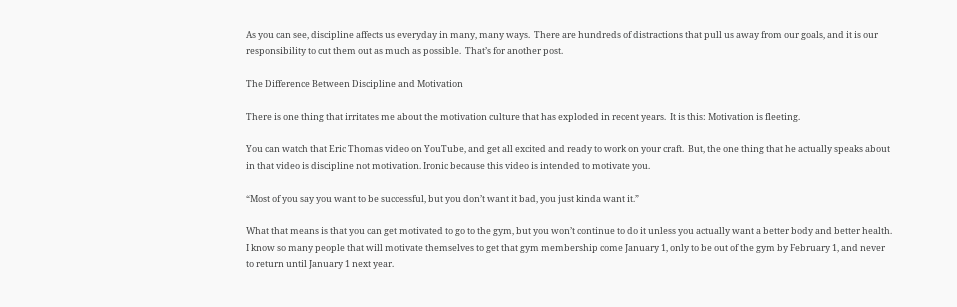As you can see, discipline affects us everyday in many, many ways.  There are hundreds of distractions that pull us away from our goals, and it is our responsibility to cut them out as much as possible.  That’s for another post.

The Difference Between Discipline and Motivation

There is one thing that irritates me about the motivation culture that has exploded in recent years.  It is this: Motivation is fleeting.

You can watch that Eric Thomas video on YouTube, and get all excited and ready to work on your craft.  But, the one thing that he actually speaks about in that video is discipline not motivation. Ironic because this video is intended to motivate you.

“Most of you say you want to be successful, but you don’t want it bad, you just kinda want it.”

What that means is that you can get motivated to go to the gym, but you won’t continue to do it unless you actually want a better body and better health.  I know so many people that will motivate themselves to get that gym membership come January 1, only to be out of the gym by February 1, and never to return until January 1 next year.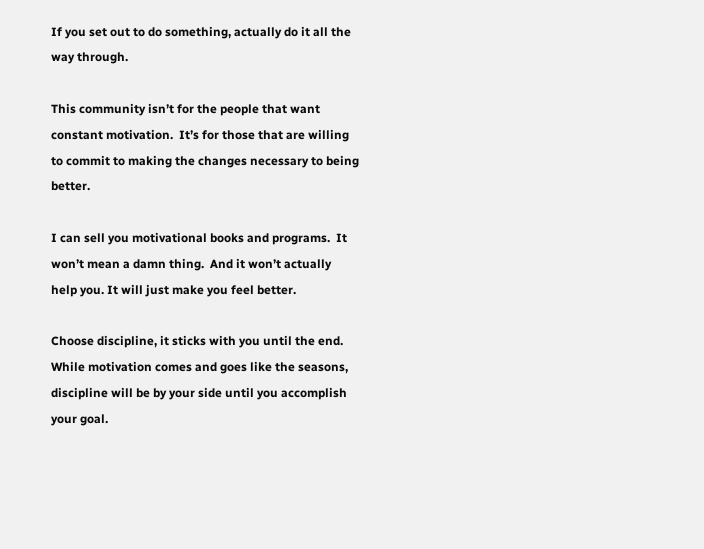If you set out to do something, actually do it all the way through.

This community isn’t for the people that want constant motivation.  It’s for those that are willing to commit to making the changes necessary to being better.

I can sell you motivational books and programs.  It won’t mean a damn thing.  And it won’t actually help you. It will just make you feel better.

Choose discipline, it sticks with you until the end. While motivation comes and goes like the seasons, discipline will be by your side until you accomplish your goal.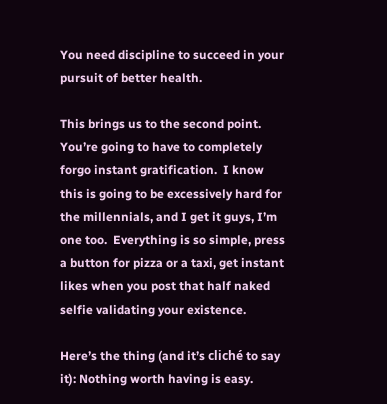You need discipline to succeed in your pursuit of better health.

This brings us to the second point.  You’re going to have to completely forgo instant gratification.  I know this is going to be excessively hard for the millennials, and I get it guys, I’m one too.  Everything is so simple, press a button for pizza or a taxi, get instant likes when you post that half naked selfie validating your existence.

Here’s the thing (and it’s cliché to say it): Nothing worth having is easy.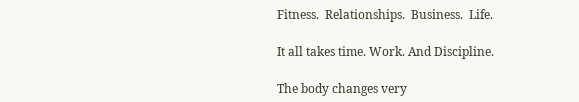Fitness.  Relationships.  Business.  Life.

It all takes time. Work. And Discipline.

The body changes very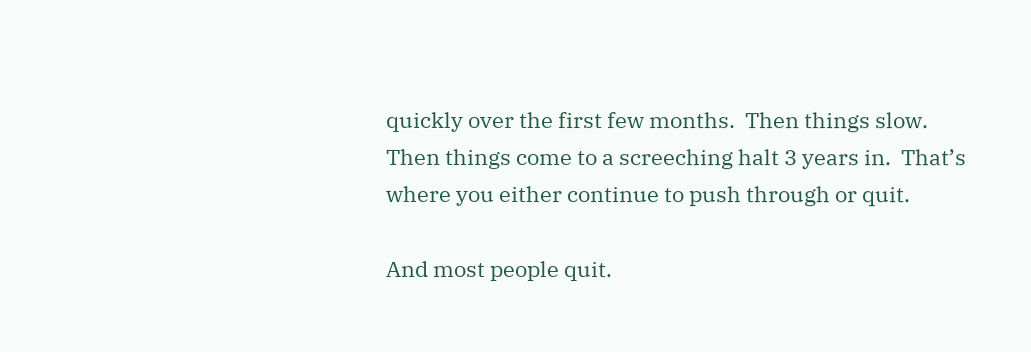quickly over the first few months.  Then things slow.  Then things come to a screeching halt 3 years in.  That’s where you either continue to push through or quit.

And most people quit.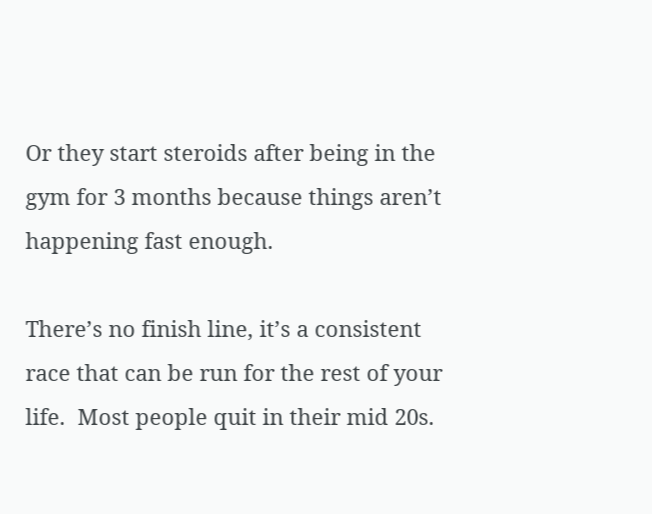Or they start steroids after being in the gym for 3 months because things aren’t happening fast enough.

There’s no finish line, it’s a consistent race that can be run for the rest of your life.  Most people quit in their mid 20s.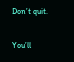Don’t quit.

You’ll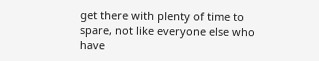get there with plenty of time to spare, not like everyone else who have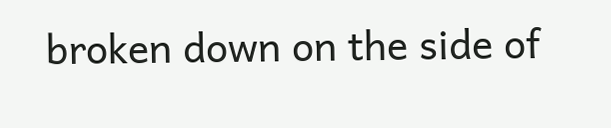broken down on the side of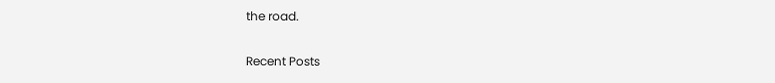the road.

Recent Posts